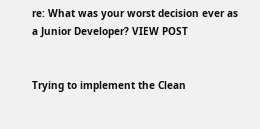re: What was your worst decision ever as a Junior Developer? VIEW POST


Trying to implement the Clean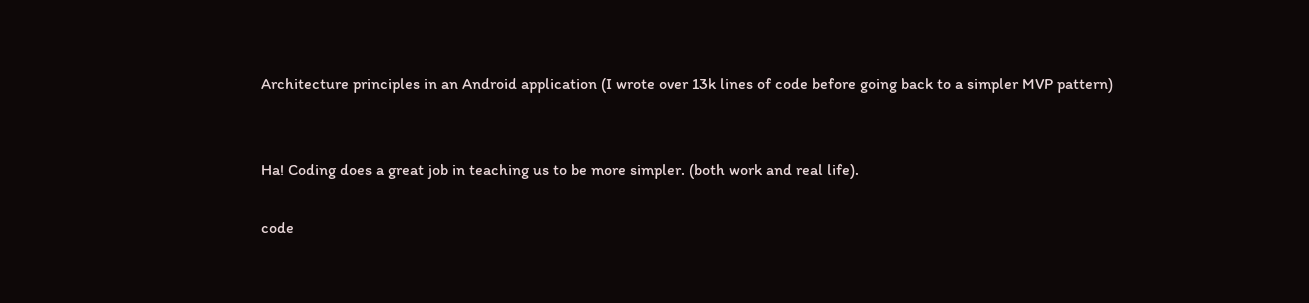Architecture principles in an Android application (I wrote over 13k lines of code before going back to a simpler MVP pattern)


Ha! Coding does a great job in teaching us to be more simpler. (both work and real life).

code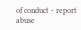of conduct - report abuse